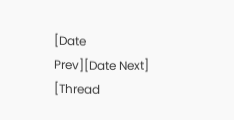[Date Prev][Date Next] [Thread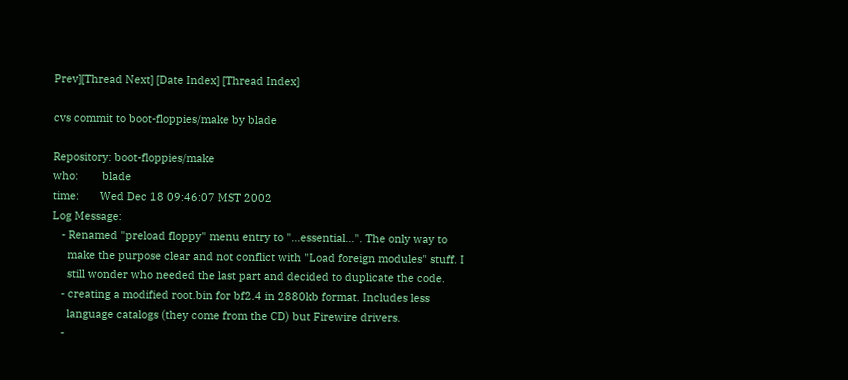Prev][Thread Next] [Date Index] [Thread Index]

cvs commit to boot-floppies/make by blade

Repository: boot-floppies/make
who:        blade
time:       Wed Dec 18 09:46:07 MST 2002
Log Message:
   - Renamed "preload floppy" menu entry to "...essential...". The only way to
     make the purpose clear and not conflict with "Load foreign modules" stuff. I
     still wonder who needed the last part and decided to duplicate the code.
   - creating a modified root.bin for bf2.4 in 2880kb format. Includes less
     language catalogs (they come from the CD) but Firewire drivers.
   -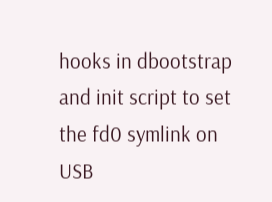hooks in dbootstrap and init script to set the fd0 symlink on USB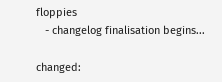floppies
   - changelog finalisation begins...

changed: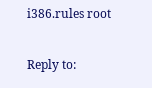i386.rules root

Reply to: